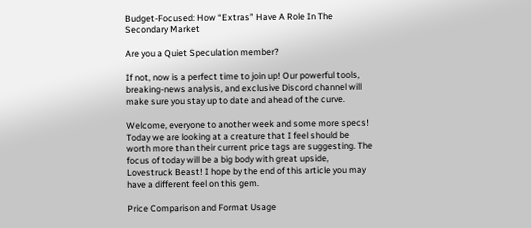Budget-Focused: How “Extras” Have A Role In The Secondary Market

Are you a Quiet Speculation member?

If not, now is a perfect time to join up! Our powerful tools, breaking-news analysis, and exclusive Discord channel will make sure you stay up to date and ahead of the curve.

Welcome, everyone to another week and some more specs! Today we are looking at a creature that I feel should be worth more than their current price tags are suggesting. The focus of today will be a big body with great upside, Lovestruck Beast! I hope by the end of this article you may have a different feel on this gem.

Price Comparison and Format Usage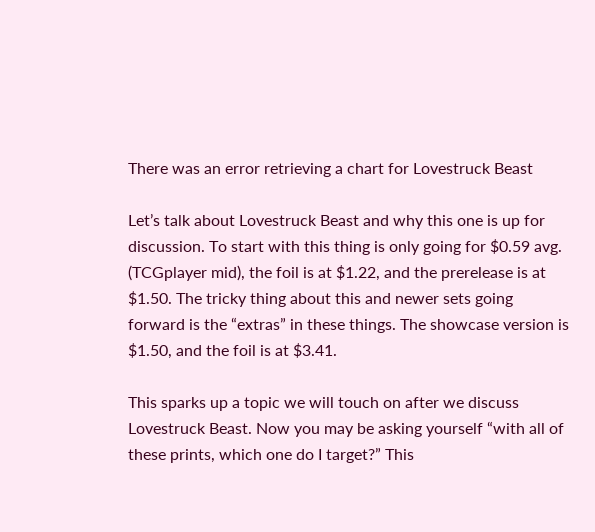There was an error retrieving a chart for Lovestruck Beast

Let’s talk about Lovestruck Beast and why this one is up for discussion. To start with this thing is only going for $0.59 avg. (TCGplayer mid), the foil is at $1.22, and the prerelease is at $1.50. The tricky thing about this and newer sets going forward is the “extras” in these things. The showcase version is $1.50, and the foil is at $3.41.

This sparks up a topic we will touch on after we discuss Lovestruck Beast. Now you may be asking yourself “with all of these prints, which one do I target?” This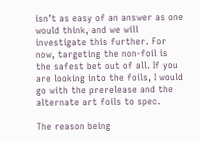isn’t as easy of an answer as one would think, and we will investigate this further. For now, targeting the non-foil is the safest bet out of all. If you are looking into the foils, I would go with the prerelease and the alternate art foils to spec.

The reason being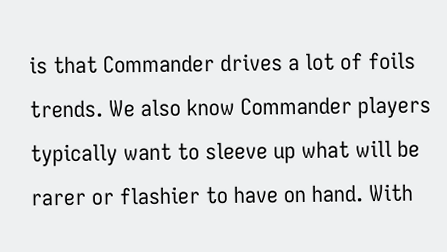is that Commander drives a lot of foils trends. We also know Commander players typically want to sleeve up what will be rarer or flashier to have on hand. With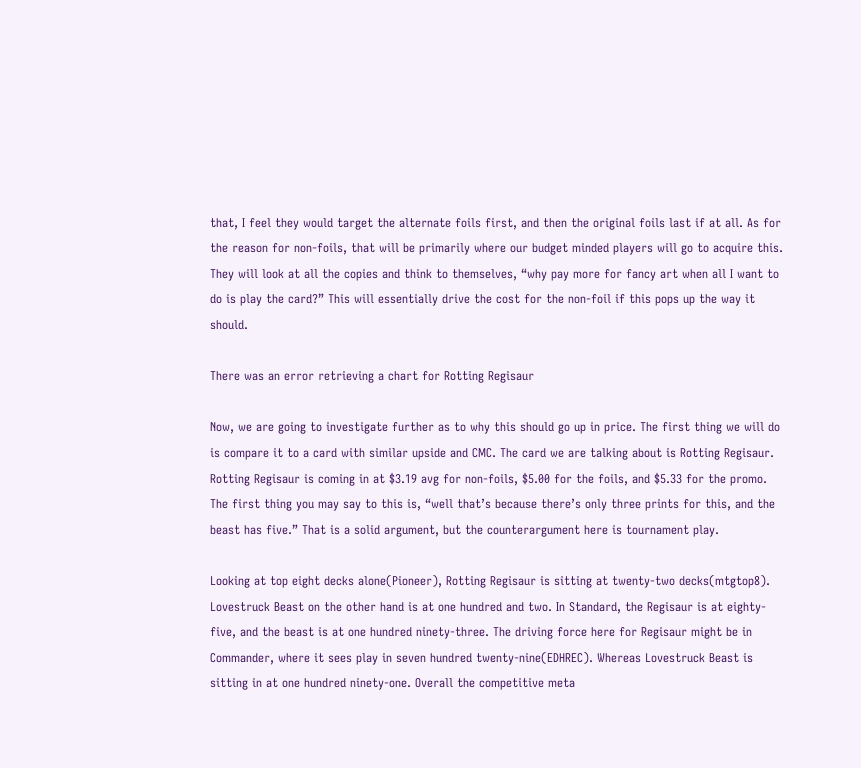that, I feel they would target the alternate foils first, and then the original foils last if at all. As for the reason for non-foils, that will be primarily where our budget minded players will go to acquire this. They will look at all the copies and think to themselves, “why pay more for fancy art when all I want to do is play the card?” This will essentially drive the cost for the non-foil if this pops up the way it should.

There was an error retrieving a chart for Rotting Regisaur

Now, we are going to investigate further as to why this should go up in price. The first thing we will do is compare it to a card with similar upside and CMC. The card we are talking about is Rotting Regisaur. Rotting Regisaur is coming in at $3.19 avg for non-foils, $5.00 for the foils, and $5.33 for the promo. The first thing you may say to this is, “well that’s because there’s only three prints for this, and the beast has five.” That is a solid argument, but the counterargument here is tournament play.

Looking at top eight decks alone(Pioneer), Rotting Regisaur is sitting at twenty-two decks(mtgtop8). Lovestruck Beast on the other hand is at one hundred and two. In Standard, the Regisaur is at eighty-five, and the beast is at one hundred ninety-three. The driving force here for Regisaur might be in Commander, where it sees play in seven hundred twenty-nine(EDHREC). Whereas Lovestruck Beast is sitting in at one hundred ninety-one. Overall the competitive meta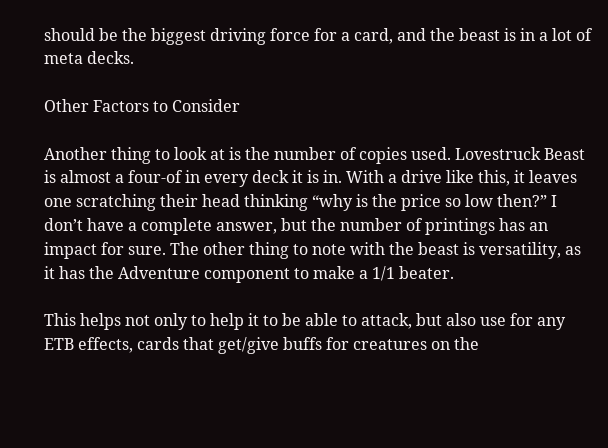should be the biggest driving force for a card, and the beast is in a lot of meta decks.

Other Factors to Consider

Another thing to look at is the number of copies used. Lovestruck Beast is almost a four-of in every deck it is in. With a drive like this, it leaves one scratching their head thinking “why is the price so low then?” I don’t have a complete answer, but the number of printings has an impact for sure. The other thing to note with the beast is versatility, as it has the Adventure component to make a 1/1 beater.

This helps not only to help it to be able to attack, but also use for any ETB effects, cards that get/give buffs for creatures on the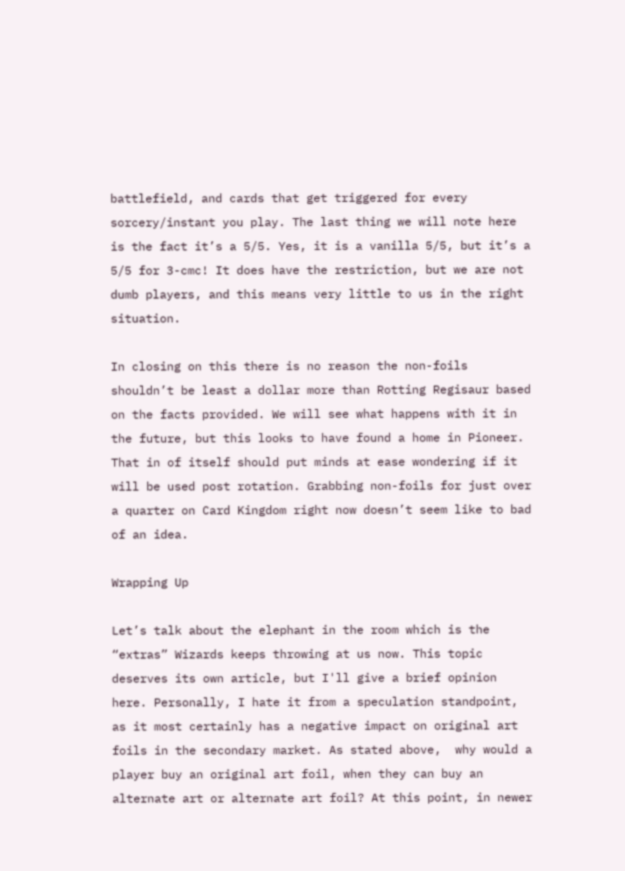battlefield, and cards that get triggered for every sorcery/instant you play. The last thing we will note here is the fact it’s a 5/5. Yes, it is a vanilla 5/5, but it’s a 5/5 for 3-cmc! It does have the restriction, but we are not dumb players, and this means very little to us in the right situation.

In closing on this there is no reason the non-foils shouldn’t be least a dollar more than Rotting Regisaur based on the facts provided. We will see what happens with it in the future, but this looks to have found a home in Pioneer. That in of itself should put minds at ease wondering if it will be used post rotation. Grabbing non-foils for just over a quarter on Card Kingdom right now doesn’t seem like to bad of an idea.

Wrapping Up

Let’s talk about the elephant in the room which is the “extras” Wizards keeps throwing at us now. This topic deserves its own article, but I'll give a brief opinion here. Personally, I hate it from a speculation standpoint, as it most certainly has a negative impact on original art foils in the secondary market. As stated above,  why would a player buy an original art foil, when they can buy an alternate art or alternate art foil? At this point, in newer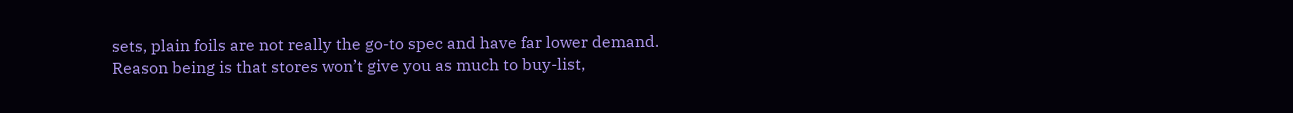sets, plain foils are not really the go-to spec and have far lower demand. Reason being is that stores won’t give you as much to buy-list,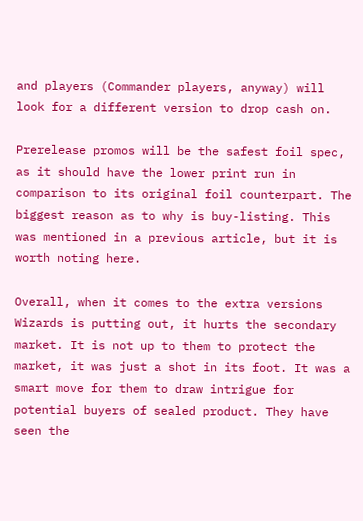and players (Commander players, anyway) will look for a different version to drop cash on.

Prerelease promos will be the safest foil spec, as it should have the lower print run in comparison to its original foil counterpart. The biggest reason as to why is buy-listing. This was mentioned in a previous article, but it is worth noting here.

Overall, when it comes to the extra versions Wizards is putting out, it hurts the secondary market. It is not up to them to protect the market, it was just a shot in its foot. It was a smart move for them to draw intrigue for potential buyers of sealed product. They have seen the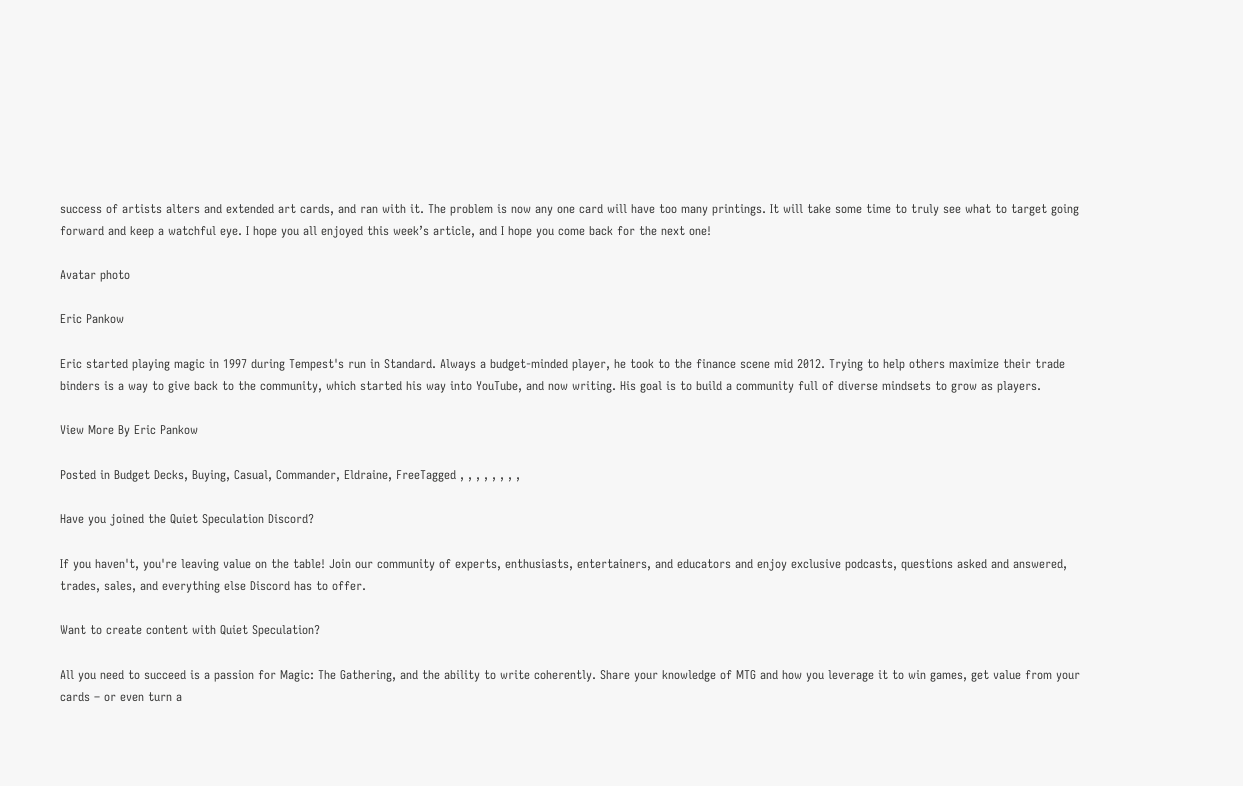success of artists alters and extended art cards, and ran with it. The problem is now any one card will have too many printings. It will take some time to truly see what to target going forward and keep a watchful eye. I hope you all enjoyed this week’s article, and I hope you come back for the next one!

Avatar photo

Eric Pankow

Eric started playing magic in 1997 during Tempest's run in Standard. Always a budget-minded player, he took to the finance scene mid 2012. Trying to help others maximize their trade binders is a way to give back to the community, which started his way into YouTube, and now writing. His goal is to build a community full of diverse mindsets to grow as players.

View More By Eric Pankow

Posted in Budget Decks, Buying, Casual, Commander, Eldraine, FreeTagged , , , , , , , ,

Have you joined the Quiet Speculation Discord?

If you haven't, you're leaving value on the table! Join our community of experts, enthusiasts, entertainers, and educators and enjoy exclusive podcasts, questions asked and answered, trades, sales, and everything else Discord has to offer.

Want to create content with Quiet Speculation?

All you need to succeed is a passion for Magic: The Gathering, and the ability to write coherently. Share your knowledge of MTG and how you leverage it to win games, get value from your cards – or even turn a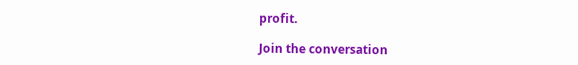profit.

Join the conversation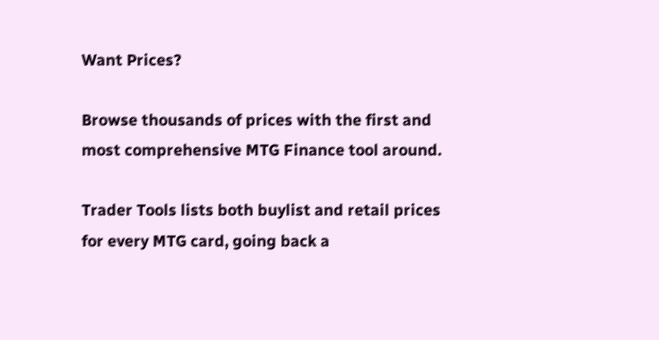Want Prices?

Browse thousands of prices with the first and most comprehensive MTG Finance tool around.

Trader Tools lists both buylist and retail prices for every MTG card, going back a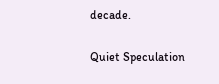decade.

Quiet Speculation